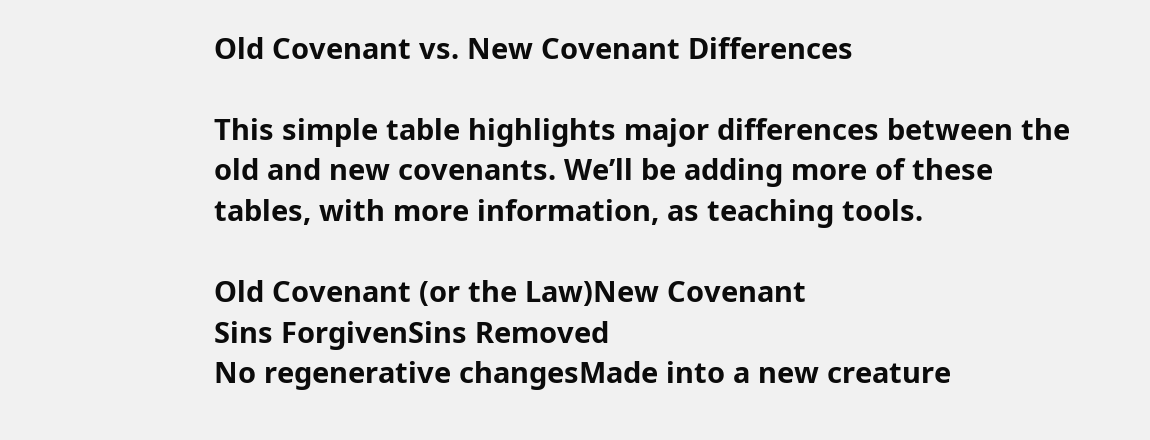Old Covenant vs. New Covenant Differences

This simple table highlights major differences between the old and new covenants. We’ll be adding more of these tables, with more information, as teaching tools.

Old Covenant (or the Law)New Covenant
Sins ForgivenSins Removed
No regenerative changesMade into a new creature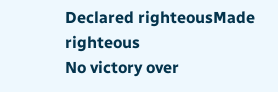Declared righteousMade righteous
No victory over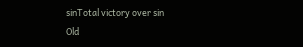sinTotal victory over sin
Old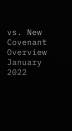vs. New Covenant Overview January 2022